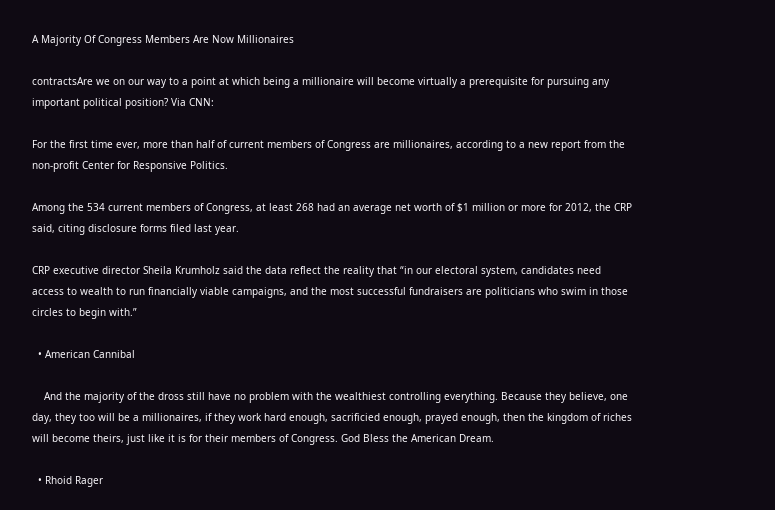A Majority Of Congress Members Are Now Millionaires

contractsAre we on our way to a point at which being a millionaire will become virtually a prerequisite for pursuing any important political position? Via CNN:

For the first time ever, more than half of current members of Congress are millionaires, according to a new report from the non-profit Center for Responsive Politics.

Among the 534 current members of Congress, at least 268 had an average net worth of $1 million or more for 2012, the CRP said, citing disclosure forms filed last year.

CRP executive director Sheila Krumholz said the data reflect the reality that “in our electoral system, candidates need access to wealth to run financially viable campaigns, and the most successful fundraisers are politicians who swim in those circles to begin with.”

  • American Cannibal

    And the majority of the dross still have no problem with the wealthiest controlling everything. Because they believe, one day, they too will be a millionaires, if they work hard enough, sacrificied enough, prayed enough, then the kingdom of riches will become theirs, just like it is for their members of Congress. God Bless the American Dream.

  • Rhoid Rager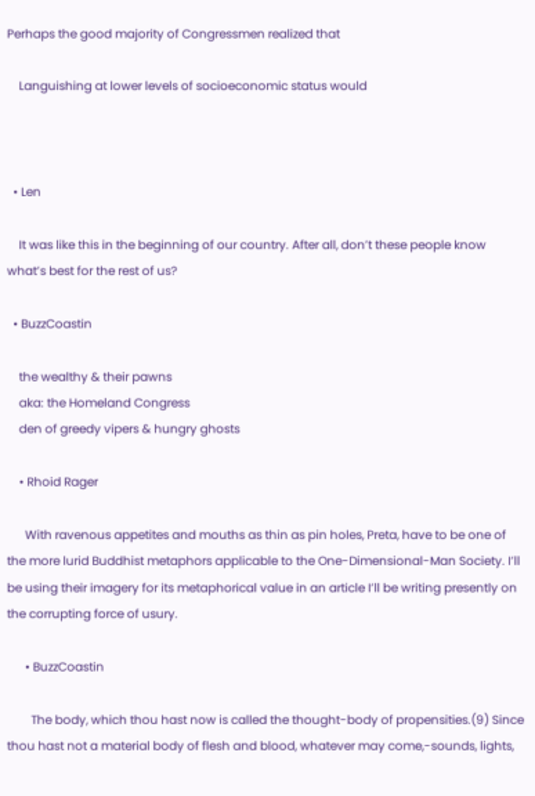Perhaps the good majority of Congressmen realized that

    Languishing at lower levels of socioeconomic status would



  • Len

    It was like this in the beginning of our country. After all, don’t these people know what’s best for the rest of us?

  • BuzzCoastin

    the wealthy & their pawns
    aka: the Homeland Congress
    den of greedy vipers & hungry ghosts

    • Rhoid Rager

      With ravenous appetites and mouths as thin as pin holes, Preta, have to be one of the more lurid Buddhist metaphors applicable to the One-Dimensional-Man Society. I’ll be using their imagery for its metaphorical value in an article I’ll be writing presently on the corrupting force of usury.

      • BuzzCoastin

        The body, which thou hast now is called the thought-body of propensities.(9) Since thou hast not a material body of flesh and blood, whatever may come,-sounds, lights,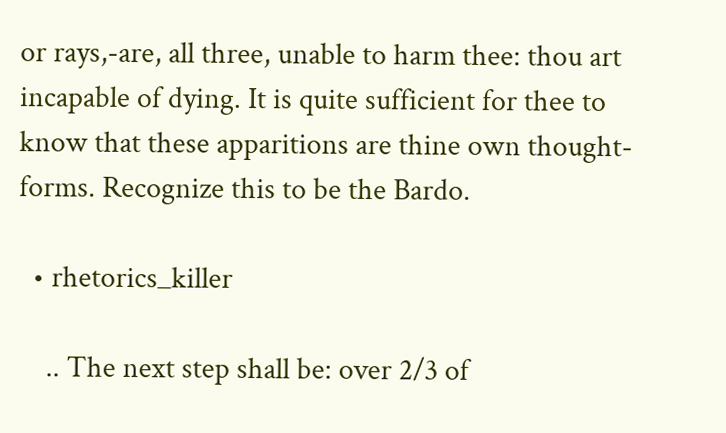or rays,-are, all three, unable to harm thee: thou art incapable of dying. It is quite sufficient for thee to know that these apparitions are thine own thought-forms. Recognize this to be the Bardo.

  • rhetorics_killer

    .. The next step shall be: over 2/3 of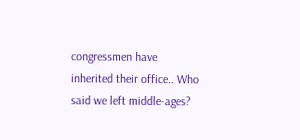congressmen have inherited their office.. Who said we left middle-ages?